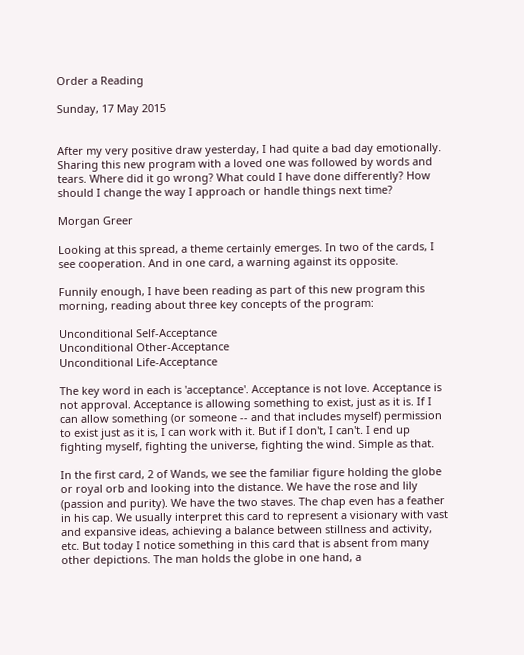Order a Reading

Sunday, 17 May 2015


After my very positive draw yesterday, I had quite a bad day emotionally. Sharing this new program with a loved one was followed by words and tears. Where did it go wrong? What could I have done differently? How should I change the way I approach or handle things next time?

Morgan Greer

Looking at this spread, a theme certainly emerges. In two of the cards, I see cooperation. And in one card, a warning against its opposite.

Funnily enough, I have been reading as part of this new program this morning, reading about three key concepts of the program:

Unconditional Self-Acceptance
Unconditional Other-Acceptance
Unconditional Life-Acceptance

The key word in each is 'acceptance'. Acceptance is not love. Acceptance is not approval. Acceptance is allowing something to exist, just as it is. If I can allow something (or someone -- and that includes myself) permission to exist just as it is, I can work with it. But if I don't, I can't. I end up fighting myself, fighting the universe, fighting the wind. Simple as that.

In the first card, 2 of Wands, we see the familiar figure holding the globe or royal orb and looking into the distance. We have the rose and lily (passion and purity). We have the two staves. The chap even has a feather in his cap. We usually interpret this card to represent a visionary with vast and expansive ideas, achieving a balance between stillness and activity, etc. But today I notice something in this card that is absent from many other depictions. The man holds the globe in one hand, a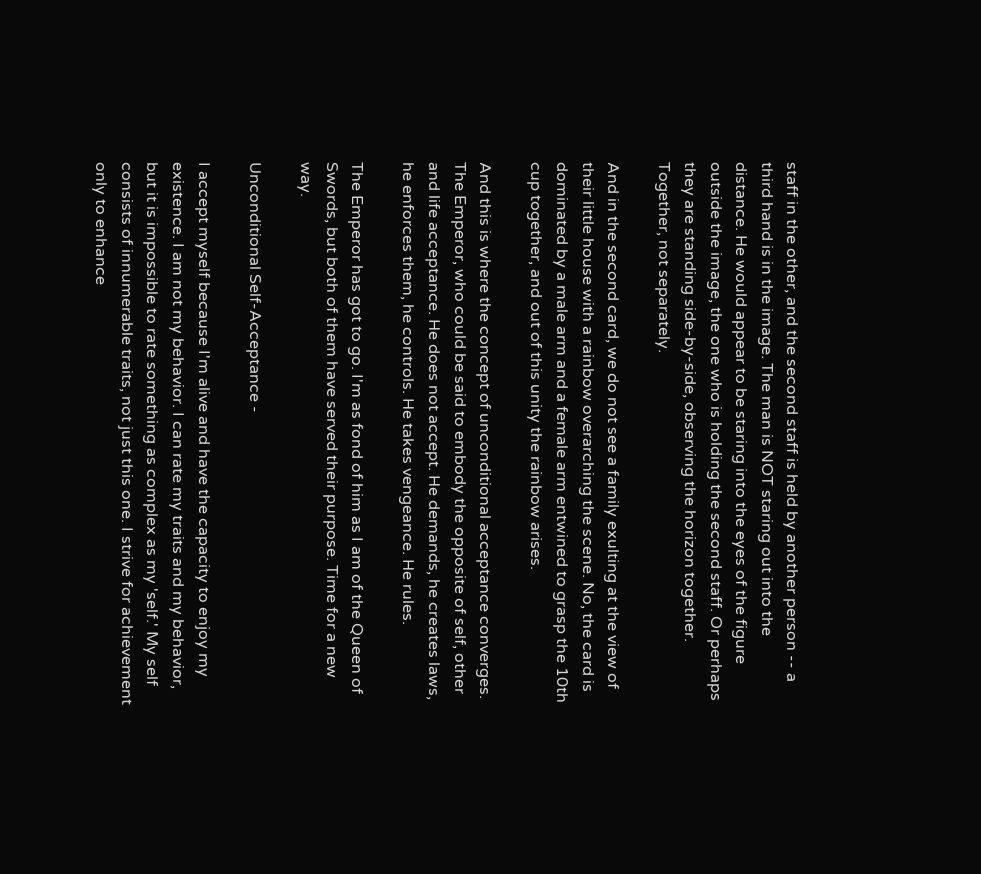staff in the other, and the second staff is held by another person -- a third hand is in the image. The man is NOT staring out into the distance. He would appear to be staring into the eyes of the figure outside the image, the one who is holding the second staff. Or perhaps they are standing side-by-side, observing the horizon together. Together, not separately.

And in the second card, we do not see a family exulting at the view of their little house with a rainbow overarching the scene. No, the card is dominated by a male arm and a female arm entwined to grasp the 10th cup together, and out of this unity the rainbow arises.

And this is where the concept of unconditional acceptance converges. The Emperor, who could be said to embody the opposite of self, other and life acceptance. He does not accept. He demands, he creates laws, he enforces them, he controls. He takes vengeance. He rules.

The Emperor has got to go. I'm as fond of him as I am of the Queen of Swords, but both of them have served their purpose. Time for a new way.

Unconditional Self-Acceptance -

I accept myself because I'm alive and have the capacity to enjoy my existence. I am not my behavior. I can rate my traits and my behavior, but it is impossible to rate something as complex as my 'self.' My self consists of innumerable traits, not just this one. I strive for achievement only to enhance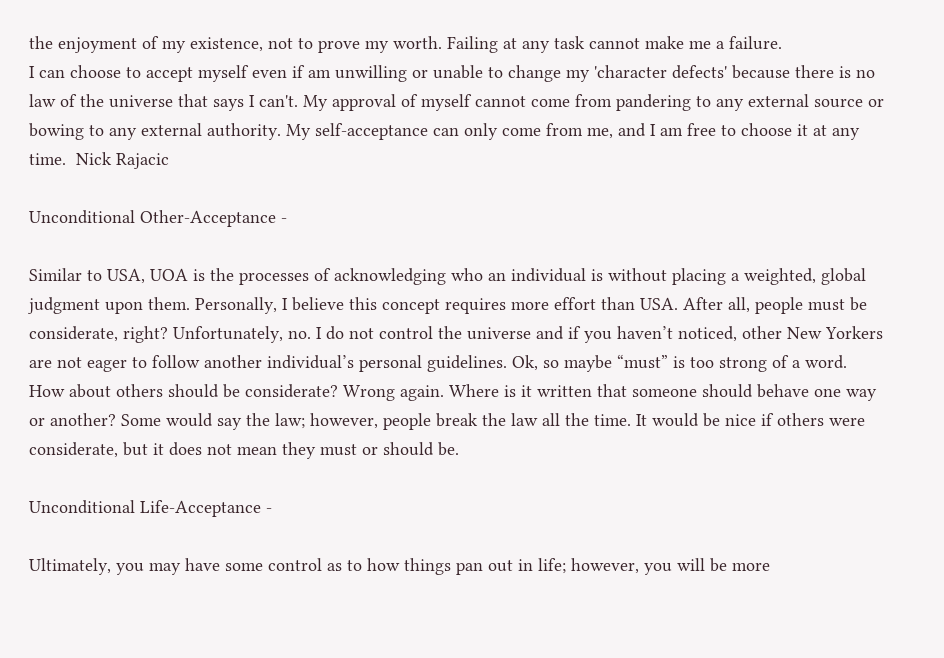the enjoyment of my existence, not to prove my worth. Failing at any task cannot make me a failure.
I can choose to accept myself even if am unwilling or unable to change my 'character defects' because there is no law of the universe that says I can't. My approval of myself cannot come from pandering to any external source or bowing to any external authority. My self-acceptance can only come from me, and I am free to choose it at any time.  Nick Rajacic

Unconditional Other-Acceptance -

Similar to USA, UOA is the processes of acknowledging who an individual is without placing a weighted, global judgment upon them. Personally, I believe this concept requires more effort than USA. After all, people must be considerate, right? Unfortunately, no. I do not control the universe and if you haven’t noticed, other New Yorkers are not eager to follow another individual’s personal guidelines. Ok, so maybe “must” is too strong of a word. How about others should be considerate? Wrong again. Where is it written that someone should behave one way or another? Some would say the law; however, people break the law all the time. It would be nice if others were considerate, but it does not mean they must or should be.

Unconditional Life-Acceptance -

Ultimately, you may have some control as to how things pan out in life; however, you will be more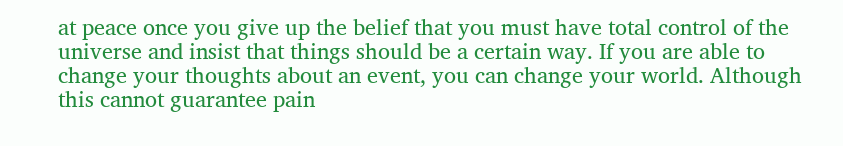at peace once you give up the belief that you must have total control of the universe and insist that things should be a certain way. If you are able to change your thoughts about an event, you can change your world. Although this cannot guarantee pain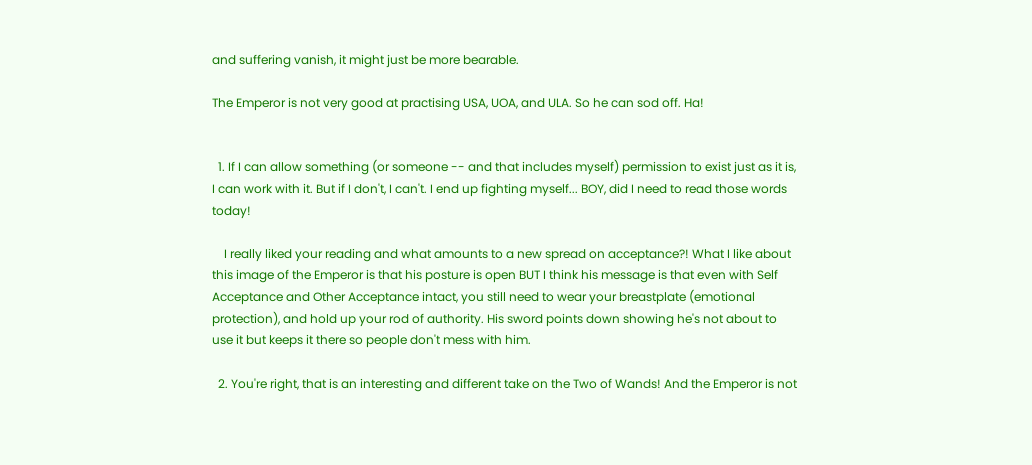and suffering vanish, it might just be more bearable.

The Emperor is not very good at practising USA, UOA, and ULA. So he can sod off. Ha!


  1. If I can allow something (or someone -- and that includes myself) permission to exist just as it is, I can work with it. But if I don't, I can't. I end up fighting myself... BOY, did I need to read those words today!

    I really liked your reading and what amounts to a new spread on acceptance?! What I like about this image of the Emperor is that his posture is open BUT I think his message is that even with Self Acceptance and Other Acceptance intact, you still need to wear your breastplate (emotional protection), and hold up your rod of authority. His sword points down showing he's not about to use it but keeps it there so people don't mess with him.

  2. You're right, that is an interesting and different take on the Two of Wands! And the Emperor is not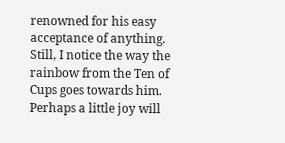renowned for his easy acceptance of anything. Still, I notice the way the rainbow from the Ten of Cups goes towards him. Perhaps a little joy will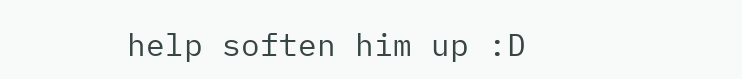help soften him up :D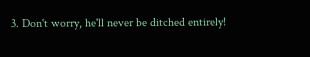3. Don't worry, he'll never be ditched entirely!